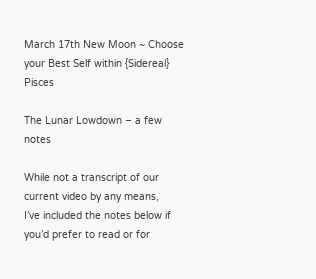March 17th New Moon ~ Choose your Best Self within {Sidereal} Pisces

The Lunar Lowdown – a few notes

While not a transcript of our current video by any means,
I’ve included the notes below if you’d prefer to read or for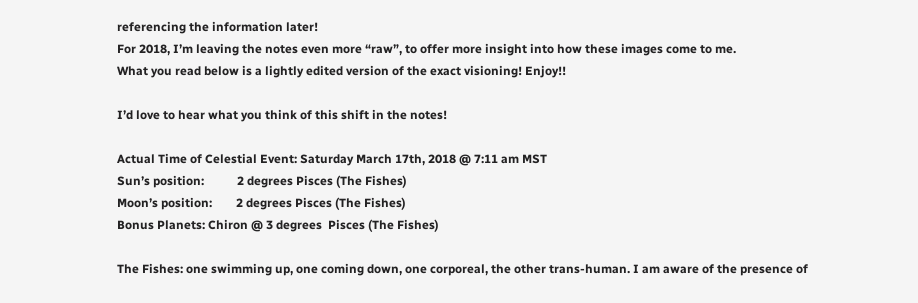referencing the information later!
For 2018, I’m leaving the notes even more “raw”, to offer more insight into how these images come to me.
What you read below is a lightly edited version of the exact visioning! Enjoy!!

I’d love to hear what you think of this shift in the notes!

Actual Time of Celestial Event: Saturday March 17th, 2018 @ 7:11 am MST
Sun’s position:           2 degrees Pisces (The Fishes)
Moon’s position:        2 degrees Pisces (The Fishes)
Bonus Planets: Chiron @ 3 degrees  Pisces (The Fishes)

The Fishes: one swimming up, one coming down, one corporeal, the other trans-human. I am aware of the presence of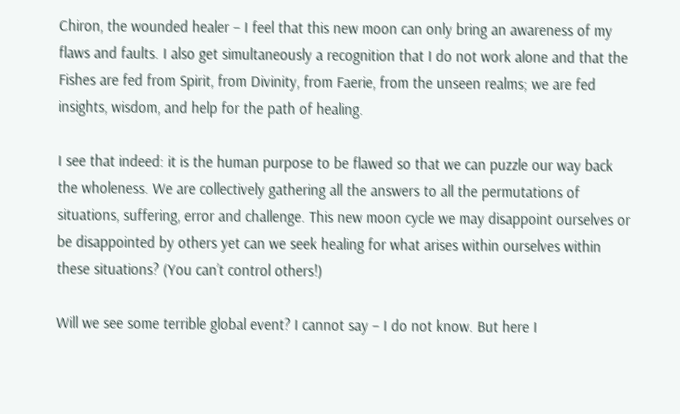Chiron, the wounded healer – I feel that this new moon can only bring an awareness of my flaws and faults. I also get simultaneously a recognition that I do not work alone and that the Fishes are fed from Spirit, from Divinity, from Faerie, from the unseen realms; we are fed insights, wisdom, and help for the path of healing.

I see that indeed: it is the human purpose to be flawed so that we can puzzle our way back the wholeness. We are collectively gathering all the answers to all the permutations of situations, suffering, error and challenge. This new moon cycle we may disappoint ourselves or be disappointed by others yet can we seek healing for what arises within ourselves within these situations? (You can’t control others!)

Will we see some terrible global event? I cannot say – I do not know. But here I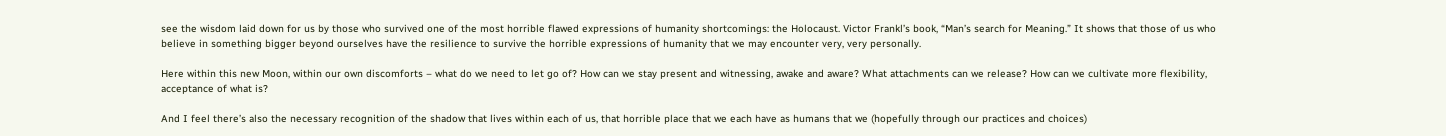see the wisdom laid down for us by those who survived one of the most horrible flawed expressions of humanity shortcomings: the Holocaust. Victor Frankl’s book, “Man’s search for Meaning.” It shows that those of us who believe in something bigger beyond ourselves have the resilience to survive the horrible expressions of humanity that we may encounter very, very personally.

Here within this new Moon, within our own discomforts – what do we need to let go of? How can we stay present and witnessing, awake and aware? What attachments can we release? How can we cultivate more flexibility, acceptance of what is?

And I feel there’s also the necessary recognition of the shadow that lives within each of us, that horrible place that we each have as humans that we (hopefully through our practices and choices)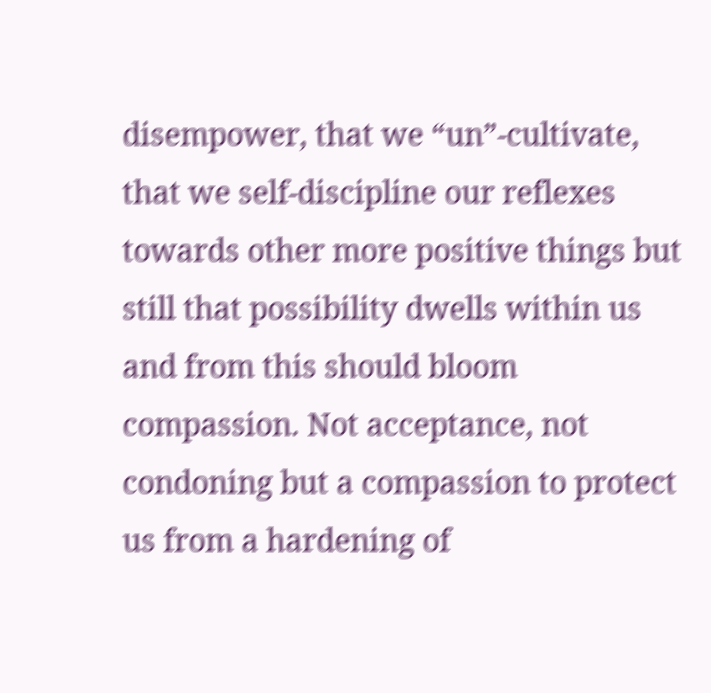disempower, that we “un”-cultivate, that we self-discipline our reflexes towards other more positive things but still that possibility dwells within us and from this should bloom compassion. Not acceptance, not condoning but a compassion to protect us from a hardening of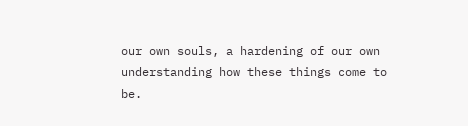our own souls, a hardening of our own understanding how these things come to be.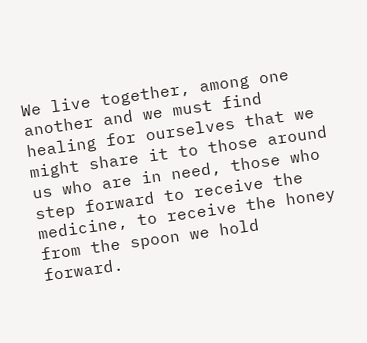We live together, among one another and we must find healing for ourselves that we might share it to those around us who are in need, those who step forward to receive the medicine, to receive the honey from the spoon we hold forward.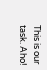This is our task. Aho!